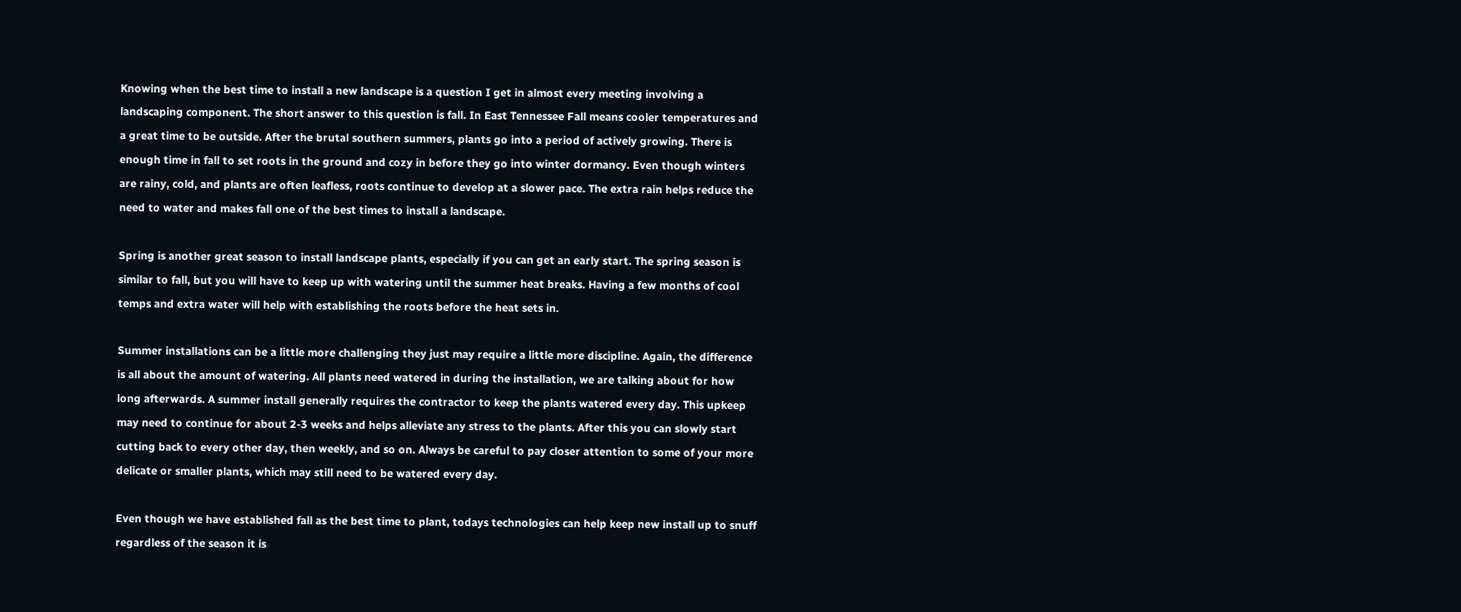Knowing when the best time to install a new landscape is a question I get in almost every meeting involving a landscaping component. The short answer to this question is fall. In East Tennessee Fall means cooler temperatures and a great time to be outside. After the brutal southern summers, plants go into a period of actively growing. There is enough time in fall to set roots in the ground and cozy in before they go into winter dormancy. Even though winters are rainy, cold, and plants are often leafless, roots continue to develop at a slower pace. The extra rain helps reduce the need to water and makes fall one of the best times to install a landscape.

Spring is another great season to install landscape plants, especially if you can get an early start. The spring season is similar to fall, but you will have to keep up with watering until the summer heat breaks. Having a few months of cool temps and extra water will help with establishing the roots before the heat sets in.

Summer installations can be a little more challenging they just may require a little more discipline. Again, the difference is all about the amount of watering. All plants need watered in during the installation, we are talking about for how long afterwards. A summer install generally requires the contractor to keep the plants watered every day. This upkeep may need to continue for about 2-3 weeks and helps alleviate any stress to the plants. After this you can slowly start cutting back to every other day, then weekly, and so on. Always be careful to pay closer attention to some of your more delicate or smaller plants, which may still need to be watered every day.

Even though we have established fall as the best time to plant, todays technologies can help keep new install up to snuff regardless of the season it is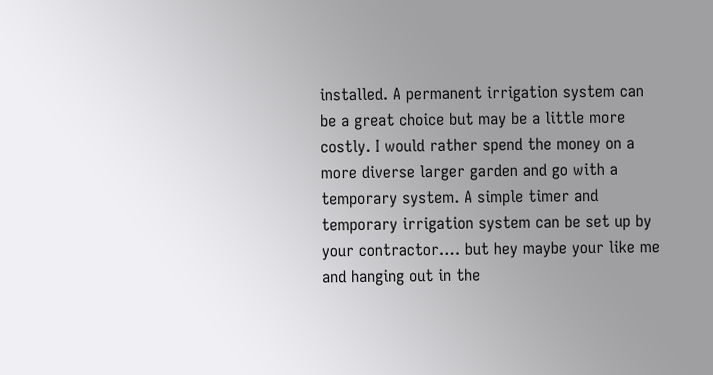installed. A permanent irrigation system can be a great choice but may be a little more costly. I would rather spend the money on a more diverse larger garden and go with a temporary system. A simple timer and temporary irrigation system can be set up by your contractor…. but hey maybe your like me and hanging out in the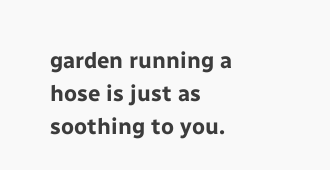garden running a hose is just as soothing to you.